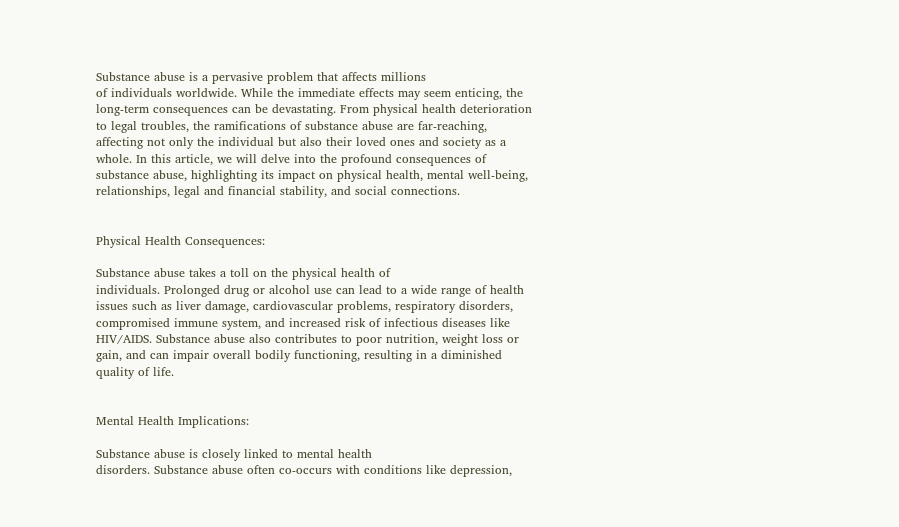Substance abuse is a pervasive problem that affects millions
of individuals worldwide. While the immediate effects may seem enticing, the
long-term consequences can be devastating. From physical health deterioration
to legal troubles, the ramifications of substance abuse are far-reaching,
affecting not only the individual but also their loved ones and society as a
whole. In this article, we will delve into the profound consequences of
substance abuse, highlighting its impact on physical health, mental well-being,
relationships, legal and financial stability, and social connections.


Physical Health Consequences:

Substance abuse takes a toll on the physical health of
individuals. Prolonged drug or alcohol use can lead to a wide range of health
issues such as liver damage, cardiovascular problems, respiratory disorders,
compromised immune system, and increased risk of infectious diseases like
HIV/AIDS. Substance abuse also contributes to poor nutrition, weight loss or
gain, and can impair overall bodily functioning, resulting in a diminished
quality of life.


Mental Health Implications:

Substance abuse is closely linked to mental health
disorders. Substance abuse often co-occurs with conditions like depression,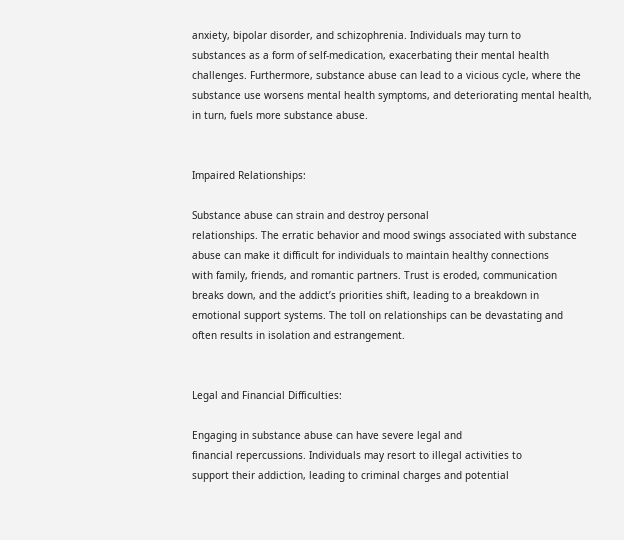anxiety, bipolar disorder, and schizophrenia. Individuals may turn to
substances as a form of self-medication, exacerbating their mental health
challenges. Furthermore, substance abuse can lead to a vicious cycle, where the
substance use worsens mental health symptoms, and deteriorating mental health,
in turn, fuels more substance abuse.


Impaired Relationships:

Substance abuse can strain and destroy personal
relationships. The erratic behavior and mood swings associated with substance
abuse can make it difficult for individuals to maintain healthy connections
with family, friends, and romantic partners. Trust is eroded, communication
breaks down, and the addict’s priorities shift, leading to a breakdown in
emotional support systems. The toll on relationships can be devastating and
often results in isolation and estrangement.


Legal and Financial Difficulties:

Engaging in substance abuse can have severe legal and
financial repercussions. Individuals may resort to illegal activities to
support their addiction, leading to criminal charges and potential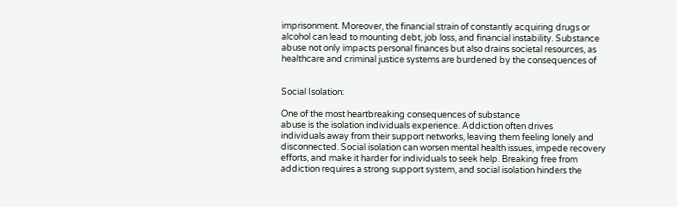imprisonment. Moreover, the financial strain of constantly acquiring drugs or
alcohol can lead to mounting debt, job loss, and financial instability. Substance
abuse not only impacts personal finances but also drains societal resources, as
healthcare and criminal justice systems are burdened by the consequences of


Social Isolation:

One of the most heartbreaking consequences of substance
abuse is the isolation individuals experience. Addiction often drives
individuals away from their support networks, leaving them feeling lonely and
disconnected. Social isolation can worsen mental health issues, impede recovery
efforts, and make it harder for individuals to seek help. Breaking free from
addiction requires a strong support system, and social isolation hinders the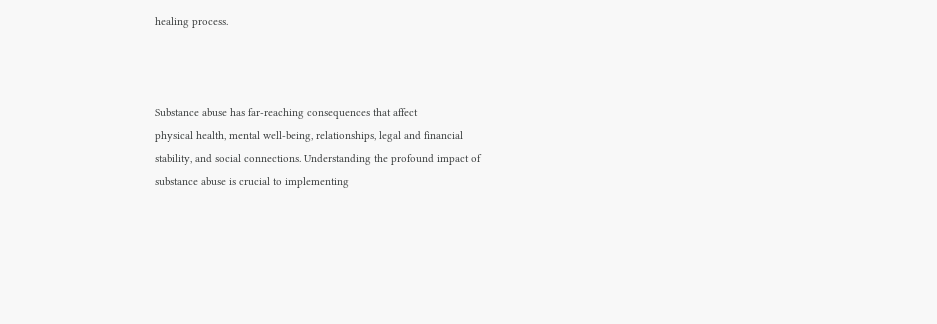healing process.



Substance abuse has far-reaching consequences that affect
physical health, mental well-being, relationships, legal and financial
stability, and social connections. Understanding the profound impact of
substance abuse is crucial to implementing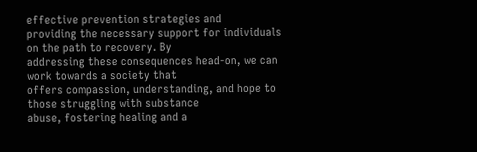effective prevention strategies and
providing the necessary support for individuals on the path to recovery. By
addressing these consequences head-on, we can work towards a society that
offers compassion, understanding, and hope to those struggling with substance
abuse, fostering healing and a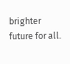brighter future for all.